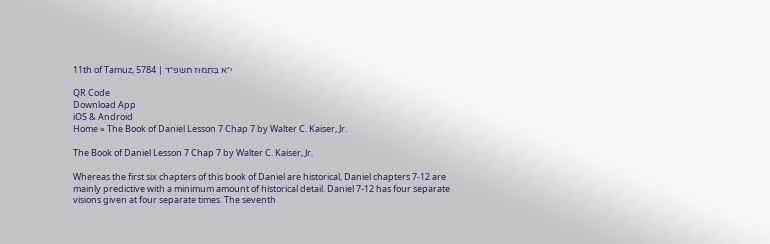11th of Tamuz, 5784 | י״א בְּתַמּוּז תשפ״ד

QR Code
Download App
iOS & Android
Home » The Book of Daniel Lesson 7 Chap 7 by Walter C. Kaiser, Jr.

The Book of Daniel Lesson 7 Chap 7 by Walter C. Kaiser, Jr.

Whereas the first six chapters of this book of Daniel are historical, Daniel chapters 7-12 are mainly predictive with a minimum amount of historical detail. Daniel 7-12 has four separate visions given at four separate times. The seventh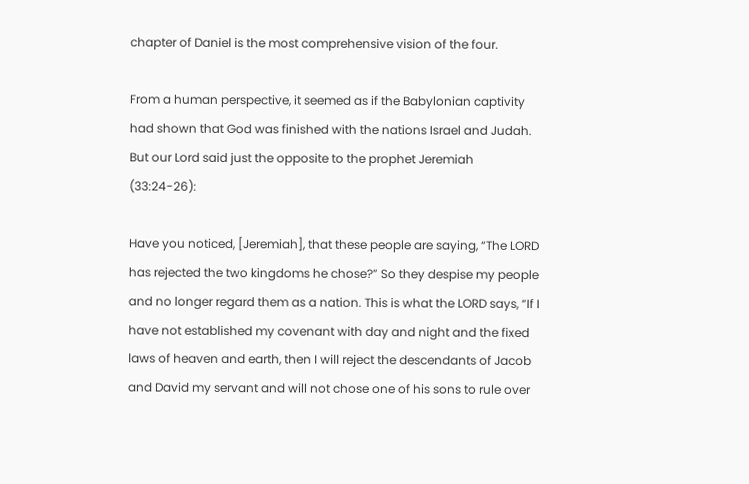chapter of Daniel is the most comprehensive vision of the four.

From a human perspective, it seemed as if the Babylonian captivity had shown that God was finished with the nations Israel and Judah. But our Lord said just the opposite to the prophet Jeremiah (33:24-26):

Have you noticed, [Jeremiah], that these people are saying, “The LORD has rejected the two kingdoms he chose?” So they despise my people and no longer regard them as a nation. This is what the LORD says, “If I have not established my covenant with day and night and the fixed laws of heaven and earth, then I will reject the descendants of Jacob and David my servant and will not chose one of his sons to rule over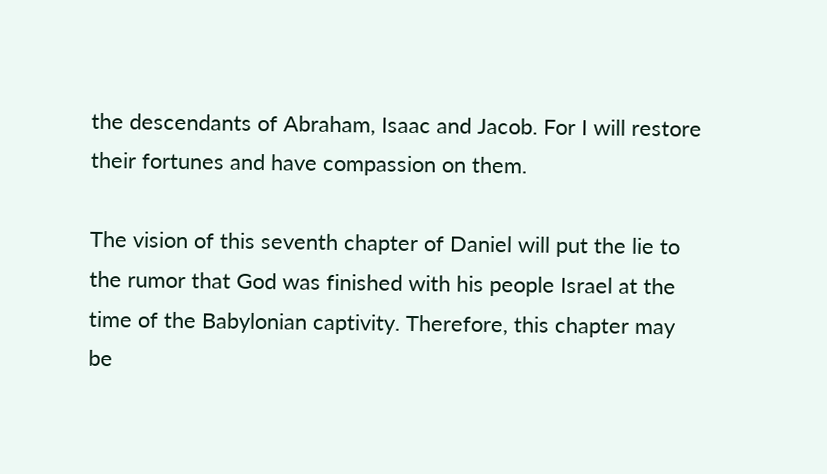the descendants of Abraham, Isaac and Jacob. For I will restore their fortunes and have compassion on them.

The vision of this seventh chapter of Daniel will put the lie to the rumor that God was finished with his people Israel at the time of the Babylonian captivity. Therefore, this chapter may be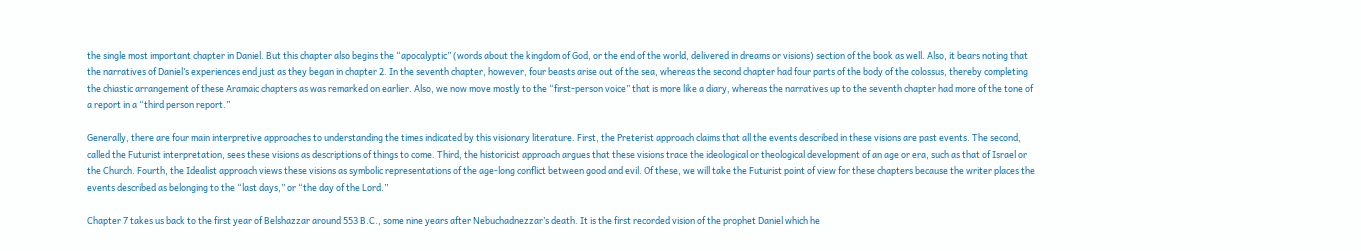the single most important chapter in Daniel. But this chapter also begins the “apocalyptic” (words about the kingdom of God, or the end of the world, delivered in dreams or visions) section of the book as well. Also, it bears noting that the narratives of Daniel’s experiences end just as they began in chapter 2. In the seventh chapter, however, four beasts arise out of the sea, whereas the second chapter had four parts of the body of the colossus, thereby completing the chiastic arrangement of these Aramaic chapters as was remarked on earlier. Also, we now move mostly to the “first-person voice” that is more like a diary, whereas the narratives up to the seventh chapter had more of the tone of a report in a “third person report.”

Generally, there are four main interpretive approaches to understanding the times indicated by this visionary literature. First, the Preterist approach claims that all the events described in these visions are past events. The second, called the Futurist interpretation, sees these visions as descriptions of things to come. Third, the historicist approach argues that these visions trace the ideological or theological development of an age or era, such as that of Israel or the Church. Fourth, the Idealist approach views these visions as symbolic representations of the age-long conflict between good and evil. Of these, we will take the Futurist point of view for these chapters because the writer places the events described as belonging to the “last days,” or “the day of the Lord.”

Chapter 7 takes us back to the first year of Belshazzar around 553 B.C., some nine years after Nebuchadnezzar’s death. It is the first recorded vision of the prophet Daniel which he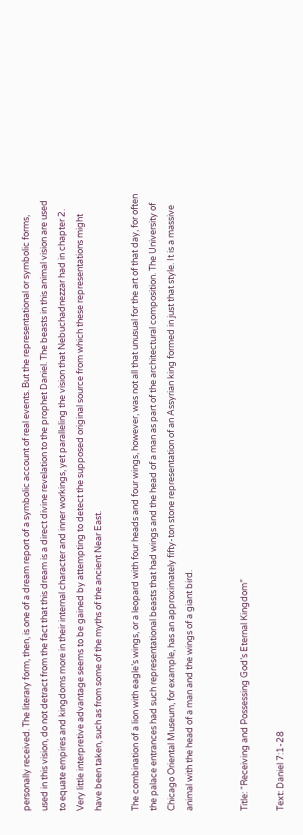personally received. The literary form, then, is one of a dream report of a symbolic account of real events. But the representational or symbolic forms, used in this vision, do not detract from the fact that this dream is a direct divine revelation to the prophet Daniel. The beasts in this animal vision are used to equate empires and kingdoms more in their internal character and inner workings, yet paralleling the vision that Nebuchadnezzar had in chapter 2. Very little interpretive advantage seems to be gained by attempting to detect the supposed original source from which these representations might have been taken, such as from some of the myths of the ancient Near East.

The combination of a lion with eagle’s wings, or a leopard with four heads and four wings, however, was not all that unusual for the art of that day, for often the palace entrances had such representational beasts that had wings and the head of a man as part of the architectural composition. The University of Chicago Oriental Museum, for example, has an approximately fifty-ton stone representation of an Assyrian king formed in just that style. It is a massive animal with the head of a man and the wings of a giant bird.


Title: “Receiving and Possessing God’s Eternal Kingdom”

Text: Daniel 7:1-28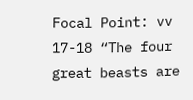Focal Point: vv 17-18 “The four great beasts are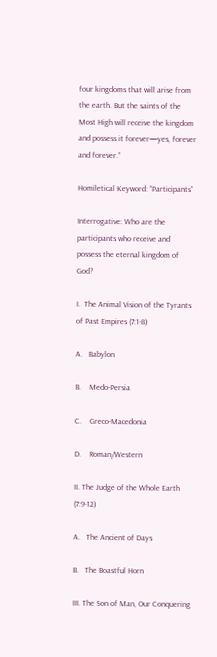four kingdoms that will arise from the earth. But the saints of the Most High will receive the kingdom and possess it forever—yes, forever and forever.”

Homiletical Keyword: “Participants”

Interrogative: Who are the participants who receive and possess the eternal kingdom of God?

I.  The Animal Vision of the Tyrants of Past Empires (7:1-8)

A.   Babylon

B.    Medo-Persia

C.    Greco-Macedonia

D.    Roman/Western

II. The Judge of the Whole Earth (7:9-12)

A.   The Ancient of Days

B.   The Boastful Horn

III. The Son of Man, Our Conquering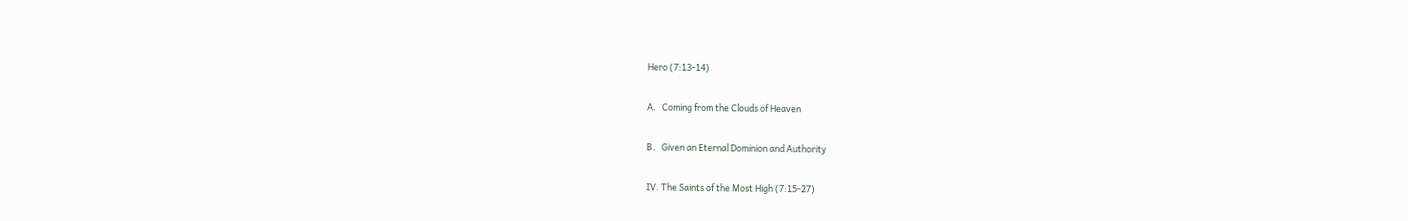Hero (7:13-14)

A.   Coming from the Clouds of Heaven

B.   Given an Eternal Dominion and Authority

IV. The Saints of the Most High (7:15-27)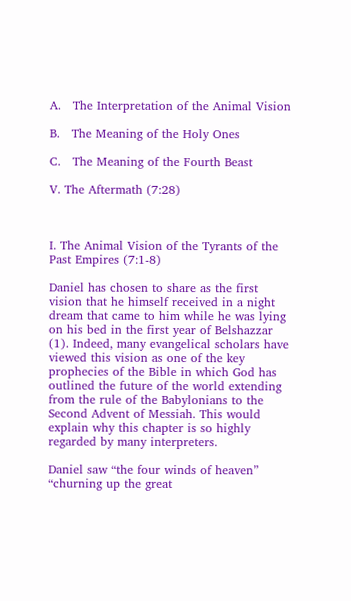A.   The Interpretation of the Animal Vision

B.   The Meaning of the Holy Ones

C.   The Meaning of the Fourth Beast

V. The Aftermath (7:28)



I. The Animal Vision of the Tyrants of the Past Empires (7:1-8)

Daniel has chosen to share as the first vision that he himself received in a night dream that came to him while he was lying on his bed in the first year of Belshazzar (1). Indeed, many evangelical scholars have viewed this vision as one of the key prophecies of the Bible in which God has outlined the future of the world extending from the rule of the Babylonians to the Second Advent of Messiah. This would explain why this chapter is so highly regarded by many interpreters.

Daniel saw “the four winds of heaven” “churning up the great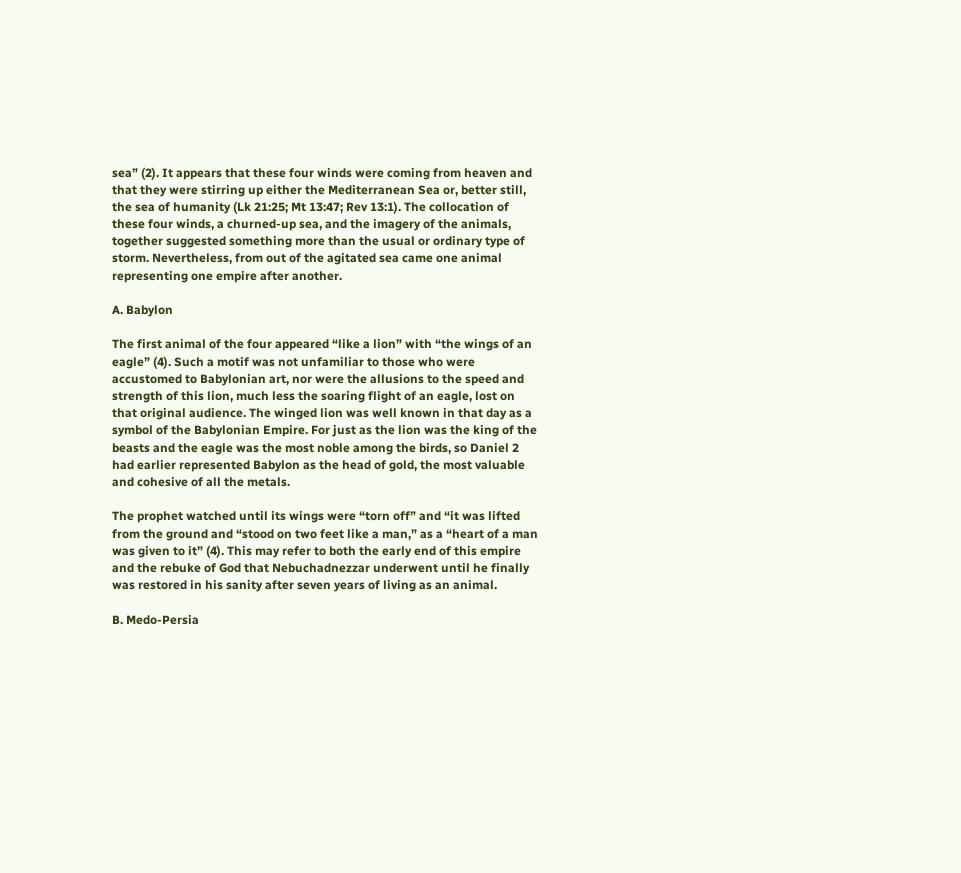sea” (2). It appears that these four winds were coming from heaven and that they were stirring up either the Mediterranean Sea or, better still, the sea of humanity (Lk 21:25; Mt 13:47; Rev 13:1). The collocation of these four winds, a churned-up sea, and the imagery of the animals, together suggested something more than the usual or ordinary type of storm. Nevertheless, from out of the agitated sea came one animal representing one empire after another.

A. Babylon

The first animal of the four appeared “like a lion” with “the wings of an eagle” (4). Such a motif was not unfamiliar to those who were accustomed to Babylonian art, nor were the allusions to the speed and strength of this lion, much less the soaring flight of an eagle, lost on that original audience. The winged lion was well known in that day as a symbol of the Babylonian Empire. For just as the lion was the king of the beasts and the eagle was the most noble among the birds, so Daniel 2 had earlier represented Babylon as the head of gold, the most valuable and cohesive of all the metals.

The prophet watched until its wings were “torn off” and “it was lifted from the ground and “stood on two feet like a man,” as a “heart of a man was given to it” (4). This may refer to both the early end of this empire and the rebuke of God that Nebuchadnezzar underwent until he finally was restored in his sanity after seven years of living as an animal.

B. Medo-Persia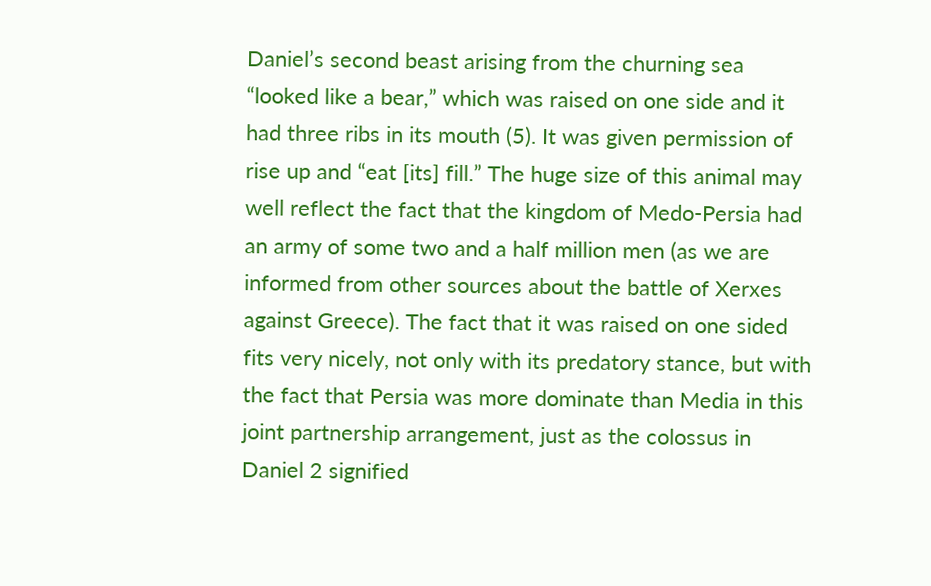Daniel’s second beast arising from the churning sea “looked like a bear,” which was raised on one side and it had three ribs in its mouth (5). It was given permission of rise up and “eat [its] fill.” The huge size of this animal may well reflect the fact that the kingdom of Medo-Persia had an army of some two and a half million men (as we are informed from other sources about the battle of Xerxes against Greece). The fact that it was raised on one sided fits very nicely, not only with its predatory stance, but with the fact that Persia was more dominate than Media in this joint partnership arrangement, just as the colossus in Daniel 2 signified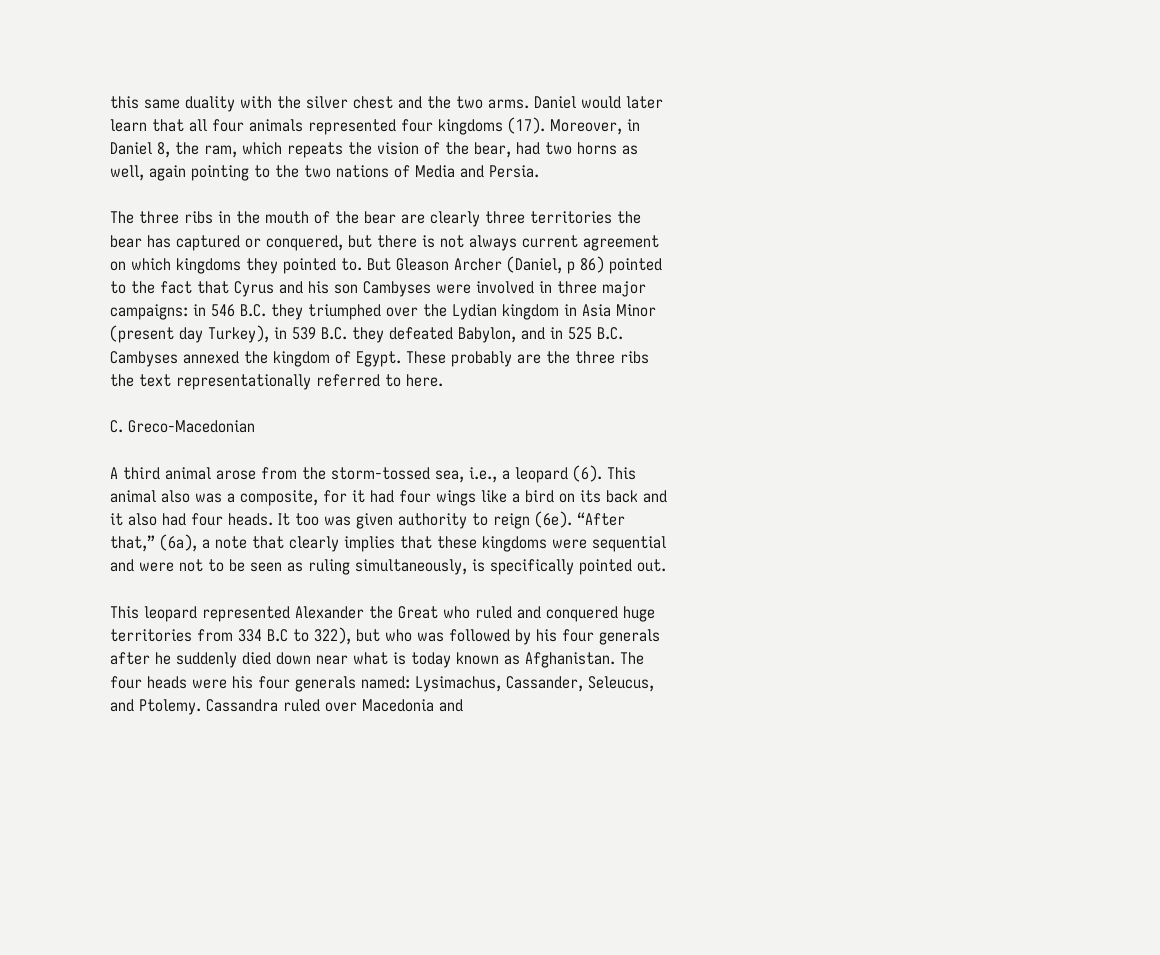this same duality with the silver chest and the two arms. Daniel would later learn that all four animals represented four kingdoms (17). Moreover, in Daniel 8, the ram, which repeats the vision of the bear, had two horns as well, again pointing to the two nations of Media and Persia.

The three ribs in the mouth of the bear are clearly three territories the bear has captured or conquered, but there is not always current agreement on which kingdoms they pointed to. But Gleason Archer (Daniel, p 86) pointed to the fact that Cyrus and his son Cambyses were involved in three major campaigns: in 546 B.C. they triumphed over the Lydian kingdom in Asia Minor (present day Turkey), in 539 B.C. they defeated Babylon, and in 525 B.C. Cambyses annexed the kingdom of Egypt. These probably are the three ribs the text representationally referred to here.

C. Greco-Macedonian

A third animal arose from the storm-tossed sea, i.e., a leopard (6). This animal also was a composite, for it had four wings like a bird on its back and it also had four heads. It too was given authority to reign (6e). “After that,” (6a), a note that clearly implies that these kingdoms were sequential and were not to be seen as ruling simultaneously, is specifically pointed out.

This leopard represented Alexander the Great who ruled and conquered huge territories from 334 B.C to 322), but who was followed by his four generals after he suddenly died down near what is today known as Afghanistan. The four heads were his four generals named: Lysimachus, Cassander, Seleucus, and Ptolemy. Cassandra ruled over Macedonia and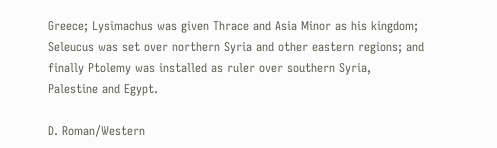Greece; Lysimachus was given Thrace and Asia Minor as his kingdom; Seleucus was set over northern Syria and other eastern regions; and finally Ptolemy was installed as ruler over southern Syria, Palestine and Egypt.

D. Roman/Western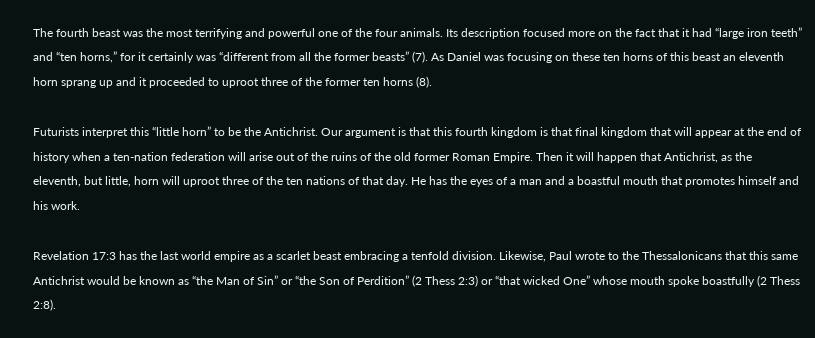The fourth beast was the most terrifying and powerful one of the four animals. Its description focused more on the fact that it had “large iron teeth” and “ten horns,” for it certainly was “different from all the former beasts” (7). As Daniel was focusing on these ten horns of this beast an eleventh horn sprang up and it proceeded to uproot three of the former ten horns (8).

Futurists interpret this “little horn” to be the Antichrist. Our argument is that this fourth kingdom is that final kingdom that will appear at the end of history when a ten-nation federation will arise out of the ruins of the old former Roman Empire. Then it will happen that Antichrist, as the eleventh, but little, horn will uproot three of the ten nations of that day. He has the eyes of a man and a boastful mouth that promotes himself and his work.

Revelation 17:3 has the last world empire as a scarlet beast embracing a tenfold division. Likewise, Paul wrote to the Thessalonicans that this same Antichrist would be known as “the Man of Sin” or “the Son of Perdition” (2 Thess 2:3) or “that wicked One” whose mouth spoke boastfully (2 Thess 2:8).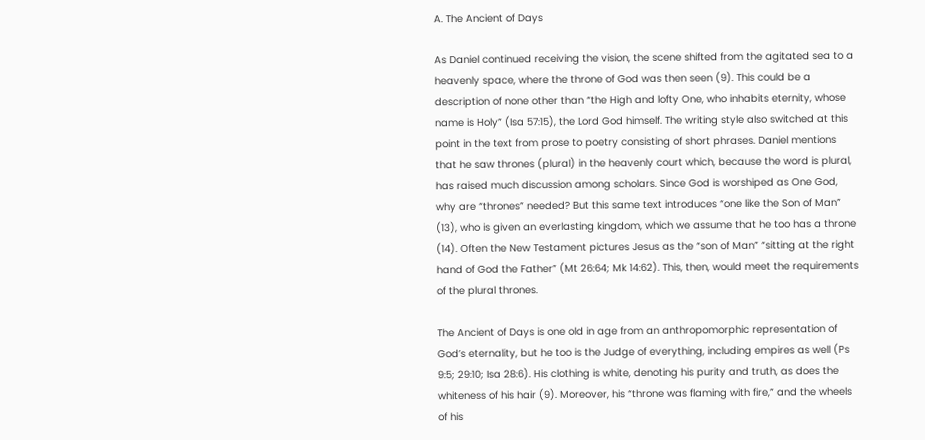A. The Ancient of Days

As Daniel continued receiving the vision, the scene shifted from the agitated sea to a heavenly space, where the throne of God was then seen (9). This could be a description of none other than “the High and lofty One, who inhabits eternity, whose name is Holy” (Isa 57:15), the Lord God himself. The writing style also switched at this point in the text from prose to poetry consisting of short phrases. Daniel mentions that he saw thrones (plural) in the heavenly court which, because the word is plural, has raised much discussion among scholars. Since God is worshiped as One God, why are “thrones” needed? But this same text introduces “one like the Son of Man” (13), who is given an everlasting kingdom, which we assume that he too has a throne (14). Often the New Testament pictures Jesus as the “son of Man” “sitting at the right hand of God the Father” (Mt 26:64; Mk 14:62). This, then, would meet the requirements of the plural thrones.

The Ancient of Days is one old in age from an anthropomorphic representation of God’s eternality, but he too is the Judge of everything, including empires as well (Ps 9:5; 29:10; Isa 28:6). His clothing is white, denoting his purity and truth, as does the whiteness of his hair (9). Moreover, his “throne was flaming with fire,” and the wheels of his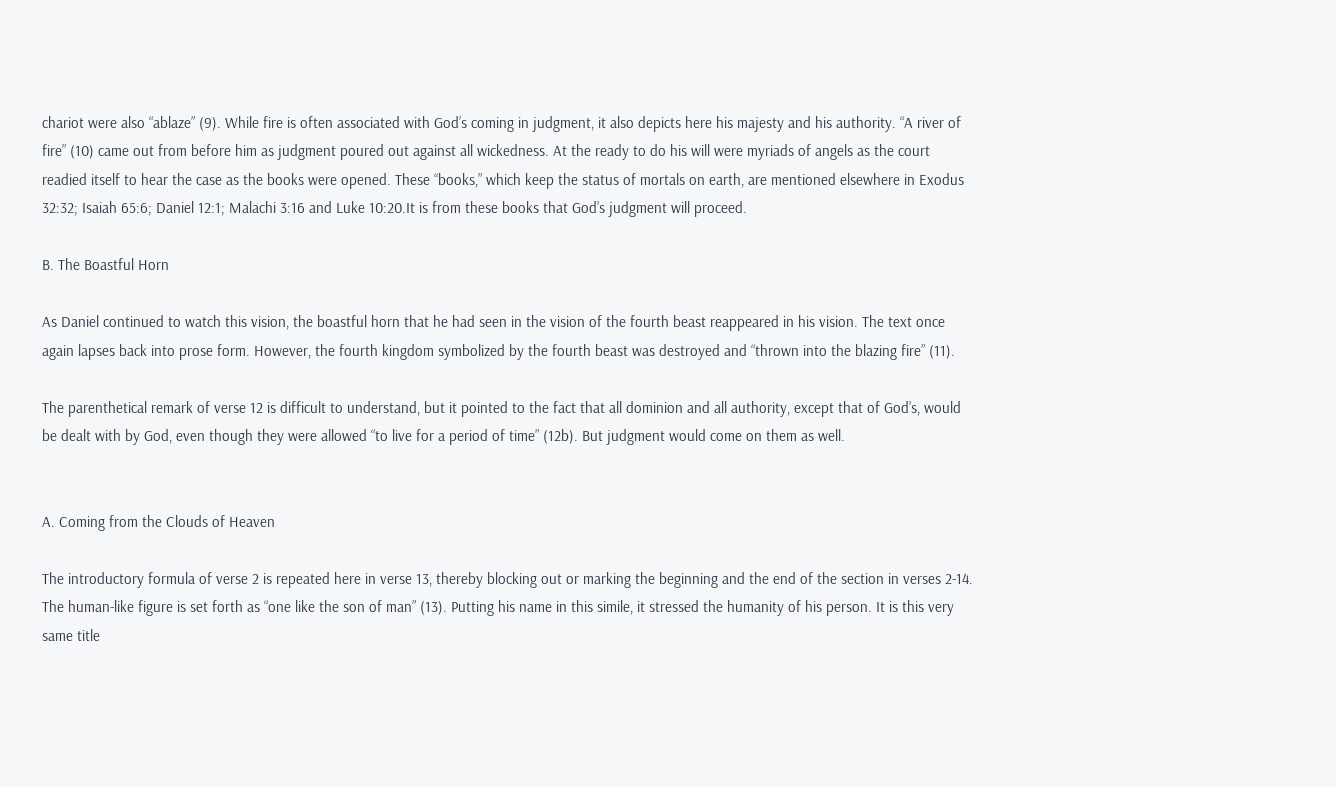chariot were also “ablaze” (9). While fire is often associated with God’s coming in judgment, it also depicts here his majesty and his authority. “A river of fire” (10) came out from before him as judgment poured out against all wickedness. At the ready to do his will were myriads of angels as the court readied itself to hear the case as the books were opened. These “books,” which keep the status of mortals on earth, are mentioned elsewhere in Exodus 32:32; Isaiah 65:6; Daniel 12:1; Malachi 3:16 and Luke 10:20.It is from these books that God’s judgment will proceed.

B. The Boastful Horn

As Daniel continued to watch this vision, the boastful horn that he had seen in the vision of the fourth beast reappeared in his vision. The text once again lapses back into prose form. However, the fourth kingdom symbolized by the fourth beast was destroyed and “thrown into the blazing fire” (11).

The parenthetical remark of verse 12 is difficult to understand, but it pointed to the fact that all dominion and all authority, except that of God’s, would be dealt with by God, even though they were allowed “to live for a period of time” (12b). But judgment would come on them as well.


A. Coming from the Clouds of Heaven

The introductory formula of verse 2 is repeated here in verse 13, thereby blocking out or marking the beginning and the end of the section in verses 2-14. The human-like figure is set forth as “one like the son of man” (13). Putting his name in this simile, it stressed the humanity of his person. It is this very same title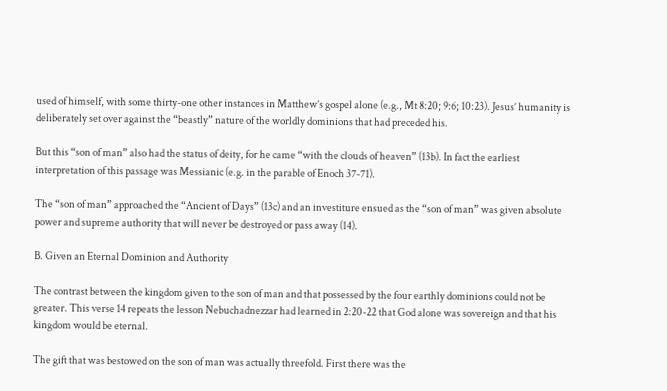used of himself, with some thirty-one other instances in Matthew’s gospel alone (e.g., Mt 8:20; 9:6; 10:23). Jesus’ humanity is deliberately set over against the “beastly” nature of the worldly dominions that had preceded his.

But this “son of man” also had the status of deity, for he came “with the clouds of heaven” (13b). In fact the earliest interpretation of this passage was Messianic (e.g. in the parable of Enoch 37-71).

The “son of man” approached the “Ancient of Days” (13c) and an investiture ensued as the “son of man” was given absolute power and supreme authority that will never be destroyed or pass away (14).

B. Given an Eternal Dominion and Authority

The contrast between the kingdom given to the son of man and that possessed by the four earthly dominions could not be greater. This verse 14 repeats the lesson Nebuchadnezzar had learned in 2:20-22 that God alone was sovereign and that his kingdom would be eternal.

The gift that was bestowed on the son of man was actually threefold. First there was the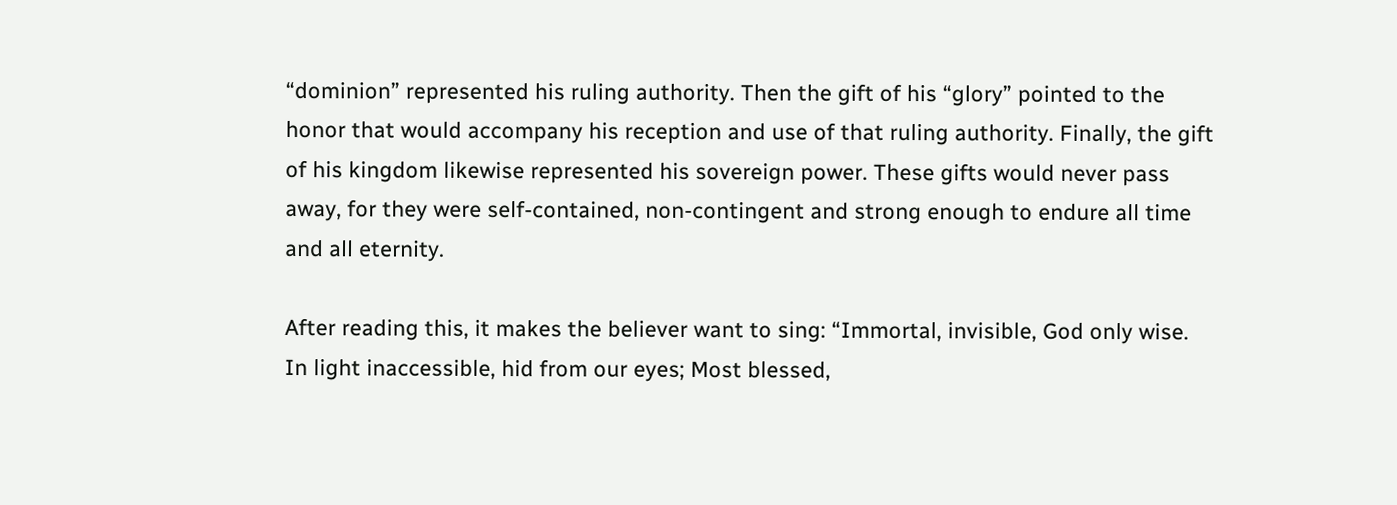“dominion” represented his ruling authority. Then the gift of his “glory” pointed to the honor that would accompany his reception and use of that ruling authority. Finally, the gift of his kingdom likewise represented his sovereign power. These gifts would never pass away, for they were self-contained, non-contingent and strong enough to endure all time and all eternity.

After reading this, it makes the believer want to sing: “Immortal, invisible, God only wise. In light inaccessible, hid from our eyes; Most blessed,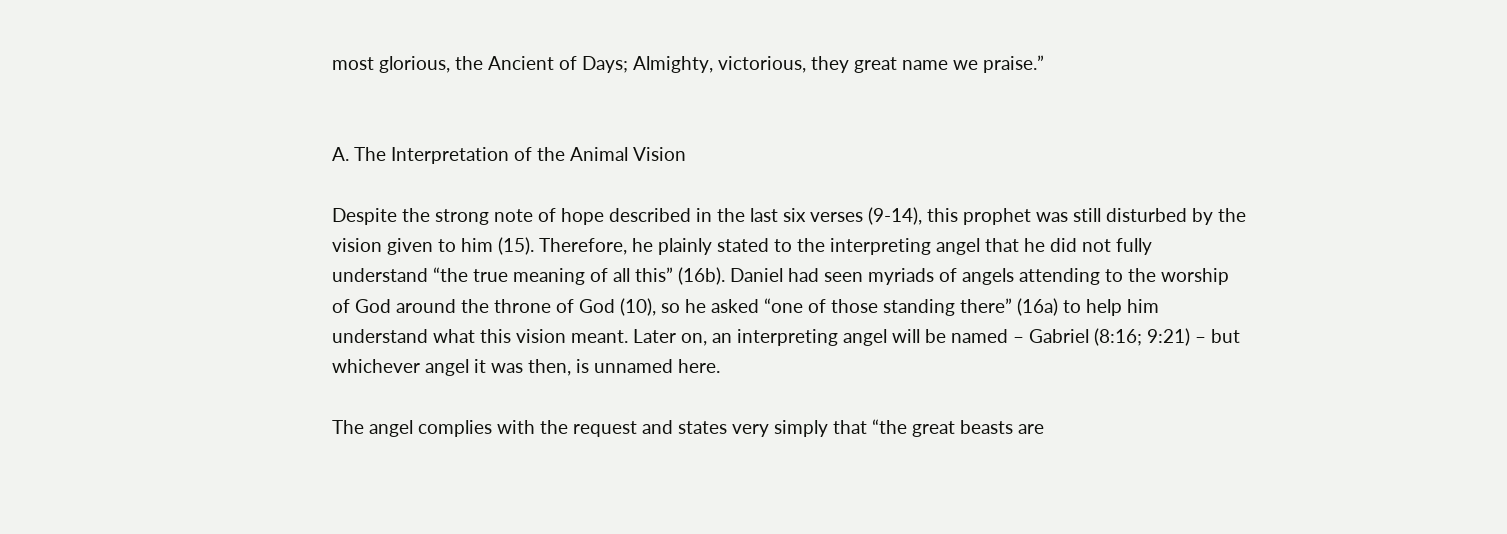most glorious, the Ancient of Days; Almighty, victorious, they great name we praise.”


A. The Interpretation of the Animal Vision

Despite the strong note of hope described in the last six verses (9-14), this prophet was still disturbed by the vision given to him (15). Therefore, he plainly stated to the interpreting angel that he did not fully understand “the true meaning of all this” (16b). Daniel had seen myriads of angels attending to the worship of God around the throne of God (10), so he asked “one of those standing there” (16a) to help him understand what this vision meant. Later on, an interpreting angel will be named – Gabriel (8:16; 9:21) – but whichever angel it was then, is unnamed here.

The angel complies with the request and states very simply that “the great beasts are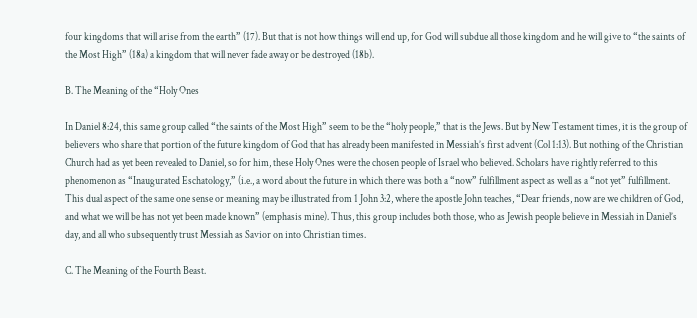four kingdoms that will arise from the earth” (17). But that is not how things will end up, for God will subdue all those kingdom and he will give to “the saints of the Most High” (18a) a kingdom that will never fade away or be destroyed (18b).

B. The Meaning of the “Holy Ones

In Daniel 8:24, this same group called “the saints of the Most High” seem to be the “holy people,” that is the Jews. But by New Testament times, it is the group of believers who share that portion of the future kingdom of God that has already been manifested in Messiah’s first advent (Col 1:13). But nothing of the Christian Church had as yet been revealed to Daniel, so for him, these Holy Ones were the chosen people of Israel who believed. Scholars have rightly referred to this phenomenon as “Inaugurated Eschatology,” (i.e., a word about the future in which there was both a “now” fulfillment aspect as well as a “not yet” fulfillment. This dual aspect of the same one sense or meaning may be illustrated from 1 John 3:2, where the apostle John teaches, “Dear friends, now are we children of God, and what we will be has not yet been made known” (emphasis mine). Thus, this group includes both those, who as Jewish people believe in Messiah in Daniel’s day, and all who subsequently trust Messiah as Savior on into Christian times.

C. The Meaning of the Fourth Beast.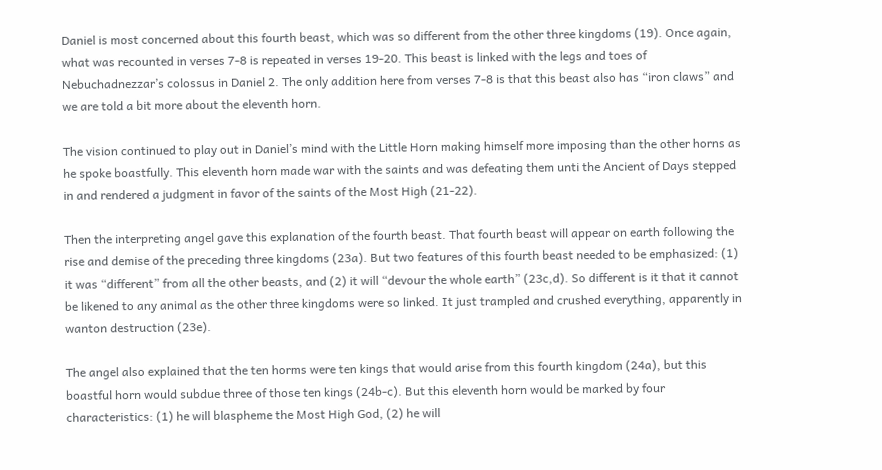Daniel is most concerned about this fourth beast, which was so different from the other three kingdoms (19). Once again, what was recounted in verses 7-8 is repeated in verses 19-20. This beast is linked with the legs and toes of Nebuchadnezzar’s colossus in Daniel 2. The only addition here from verses 7-8 is that this beast also has “iron claws” and we are told a bit more about the eleventh horn.

The vision continued to play out in Daniel’s mind with the Little Horn making himself more imposing than the other horns as he spoke boastfully. This eleventh horn made war with the saints and was defeating them unti the Ancient of Days stepped in and rendered a judgment in favor of the saints of the Most High (21-22).

Then the interpreting angel gave this explanation of the fourth beast. That fourth beast will appear on earth following the rise and demise of the preceding three kingdoms (23a). But two features of this fourth beast needed to be emphasized: (1) it was “different” from all the other beasts, and (2) it will “devour the whole earth” (23c,d). So different is it that it cannot be likened to any animal as the other three kingdoms were so linked. It just trampled and crushed everything, apparently in wanton destruction (23e).

The angel also explained that the ten horms were ten kings that would arise from this fourth kingdom (24a), but this boastful horn would subdue three of those ten kings (24b-c). But this eleventh horn would be marked by four characteristics: (1) he will blaspheme the Most High God, (2) he will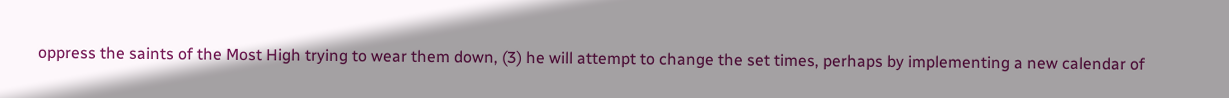oppress the saints of the Most High trying to wear them down, (3) he will attempt to change the set times, perhaps by implementing a new calendar of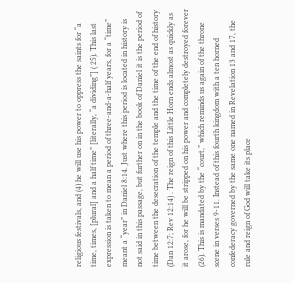religious festivals, and (4) he will use his power to oppress the saints for “a time, times, [plural] and a half time” [literally, “a dividing”] ( 25). This last expression is taken to mean a period of three-and-a-half years, for a “time” meant a “year” in Daniel 8:14. Just where this period is located in history is not said in this passage, but further on in the book of Daniel it is the period of time between the desecration of the temple and the time of the end of history (Dan 12:7; Rev 12:14) . The reign of this Little Horn ends almost as quickly as it arose, for he will be stripped on his power and completely destroyed forever (26). This is mandated by the “court,” which reminds us again of the throne scene in verses 9-11. Instead of this fourth kingdom with a ten horned confederacy governed by the same one named in Revelation 13 and 17, the rule and reign of God will take its place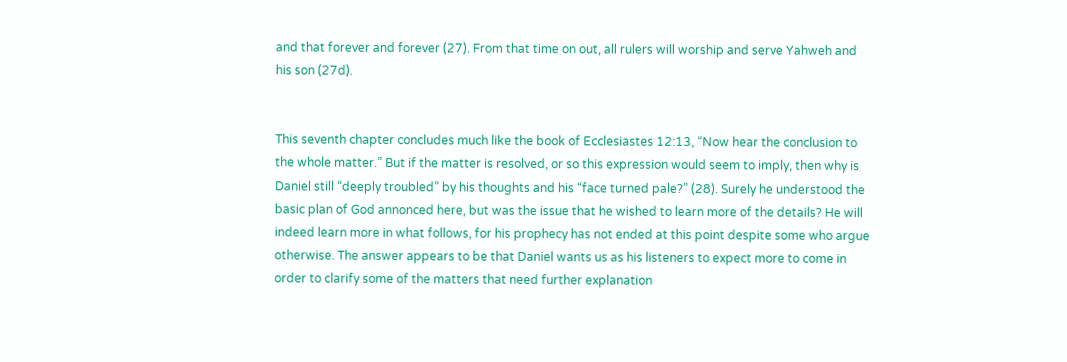and that forever and forever (27). From that time on out, all rulers will worship and serve Yahweh and his son (27d).


This seventh chapter concludes much like the book of Ecclesiastes 12:13, “Now hear the conclusion to the whole matter.” But if the matter is resolved, or so this expression would seem to imply, then why is Daniel still “deeply troubled” by his thoughts and his “face turned pale?” (28). Surely he understood the basic plan of God annonced here, but was the issue that he wished to learn more of the details? He will indeed learn more in what follows, for his prophecy has not ended at this point despite some who argue otherwise. The answer appears to be that Daniel wants us as his listeners to expect more to come in order to clarify some of the matters that need further explanation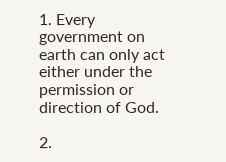1. Every government on earth can only act either under the permission or direction of God.

2.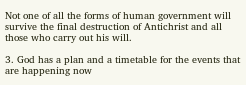Not one of all the forms of human government will survive the final destruction of Antichrist and all those who carry out his will.

3. God has a plan and a timetable for the events that are happening now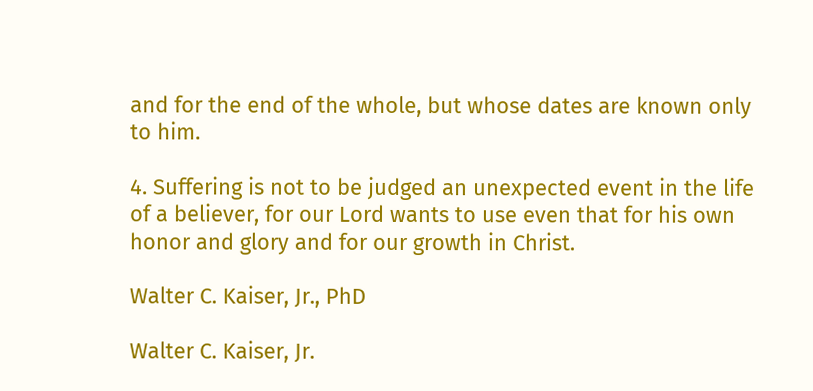and for the end of the whole, but whose dates are known only to him.

4. Suffering is not to be judged an unexpected event in the life of a believer, for our Lord wants to use even that for his own honor and glory and for our growth in Christ.

Walter C. Kaiser, Jr., PhD

Walter C. Kaiser, Jr.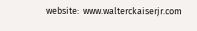website:  www.walterckaiserjr.com